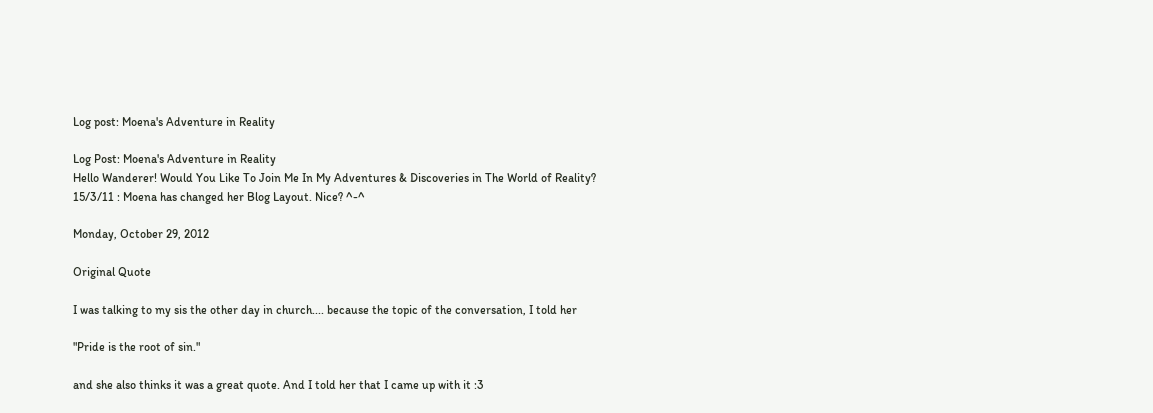Log post: Moena's Adventure in Reality

Log Post: Moena's Adventure in Reality
Hello Wanderer! Would You Like To Join Me In My Adventures & Discoveries in The World of Reality?
15/3/11 : Moena has changed her Blog Layout. Nice? ^-^

Monday, October 29, 2012

Original Quote

I was talking to my sis the other day in church.... because the topic of the conversation, I told her

"Pride is the root of sin."

and she also thinks it was a great quote. And I told her that I came up with it :3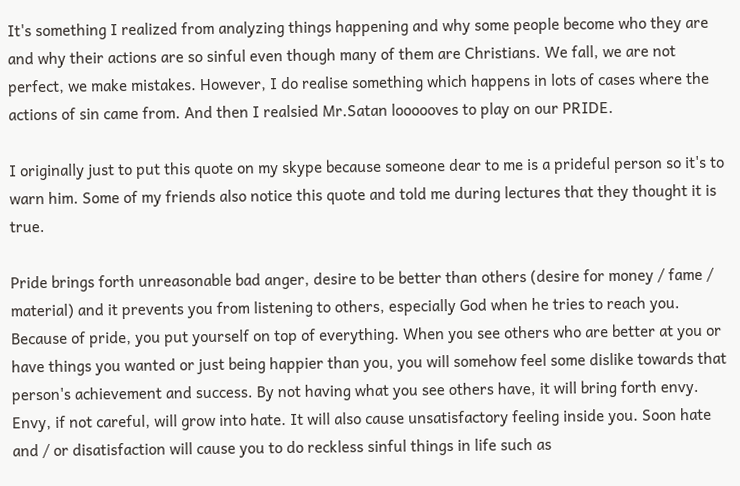It's something I realized from analyzing things happening and why some people become who they are and why their actions are so sinful even though many of them are Christians. We fall, we are not perfect, we make mistakes. However, I do realise something which happens in lots of cases where the actions of sin came from. And then I realsied Mr.Satan loooooves to play on our PRIDE.

I originally just to put this quote on my skype because someone dear to me is a prideful person so it's to warn him. Some of my friends also notice this quote and told me during lectures that they thought it is true.

Pride brings forth unreasonable bad anger, desire to be better than others (desire for money / fame / material) and it prevents you from listening to others, especially God when he tries to reach you. Because of pride, you put yourself on top of everything. When you see others who are better at you or have things you wanted or just being happier than you, you will somehow feel some dislike towards that person's achievement and success. By not having what you see others have, it will bring forth envy. Envy, if not careful, will grow into hate. It will also cause unsatisfactory feeling inside you. Soon hate and / or disatisfaction will cause you to do reckless sinful things in life such as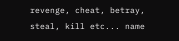revenge, cheat, betray, steal, kill etc... name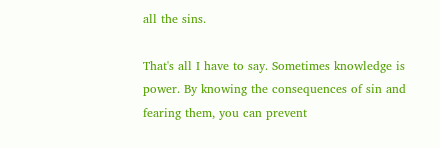all the sins.

That's all I have to say. Sometimes knowledge is power. By knowing the consequences of sin and fearing them, you can prevent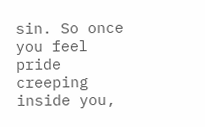sin. So once you feel pride creeping inside you,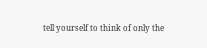tell yourself to think of only the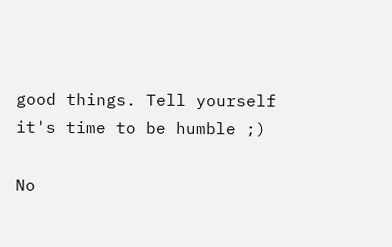good things. Tell yourself it's time to be humble ;)

No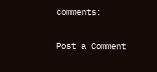comments:

Post a Comment